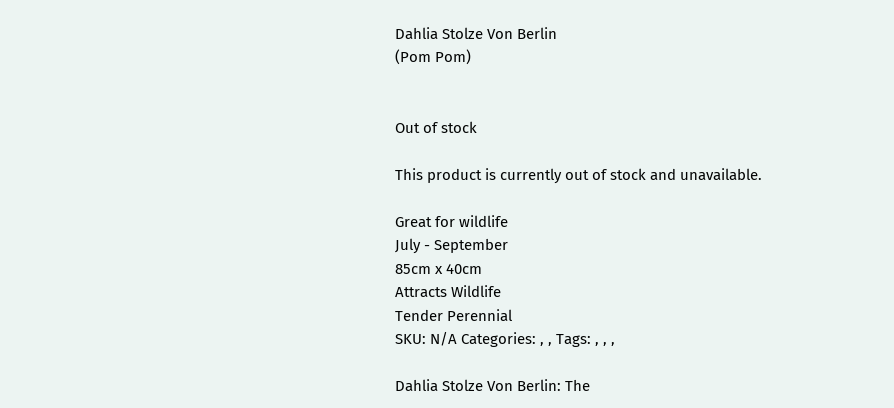Dahlia Stolze Von Berlin
(Pom Pom)


Out of stock

This product is currently out of stock and unavailable.

Great for wildlife
July - September
85cm x 40cm
Attracts Wildlife
Tender Perennial
SKU: N/A Categories: , , Tags: , , ,

Dahlia Stolze Von Berlin: The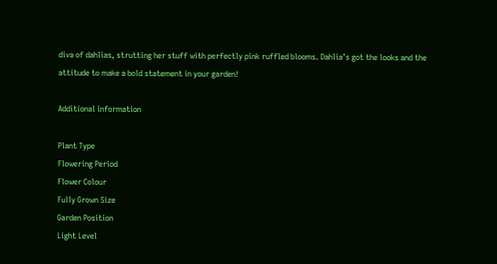diva of dahlias, strutting her stuff with perfectly pink ruffled blooms. Dahlia’s got the looks and the attitude to make a bold statement in your garden!

Additional information

Plant Type
Flowering Period
Flower Colour
Fully Grown Size
Garden Position
Light Level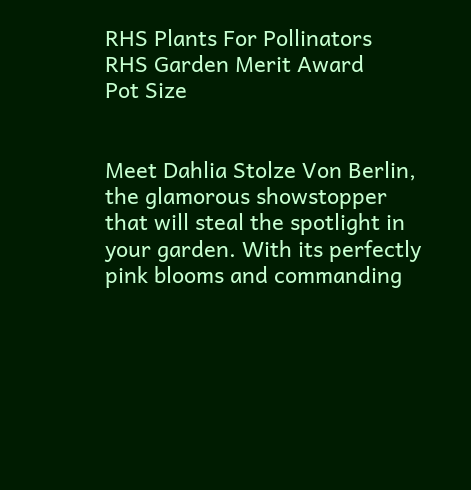RHS Plants For Pollinators
RHS Garden Merit Award
Pot Size


Meet Dahlia Stolze Von Berlin, the glamorous showstopper that will steal the spotlight in your garden. With its perfectly pink blooms and commanding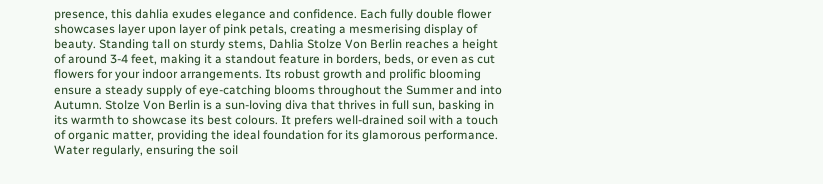presence, this dahlia exudes elegance and confidence. Each fully double flower showcases layer upon layer of pink petals, creating a mesmerising display of beauty. Standing tall on sturdy stems, Dahlia Stolze Von Berlin reaches a height of around 3-4 feet, making it a standout feature in borders, beds, or even as cut flowers for your indoor arrangements. Its robust growth and prolific blooming ensure a steady supply of eye-catching blooms throughout the Summer and into Autumn. Stolze Von Berlin is a sun-loving diva that thrives in full sun, basking in its warmth to showcase its best colours. It prefers well-drained soil with a touch of organic matter, providing the ideal foundation for its glamorous performance. Water regularly, ensuring the soil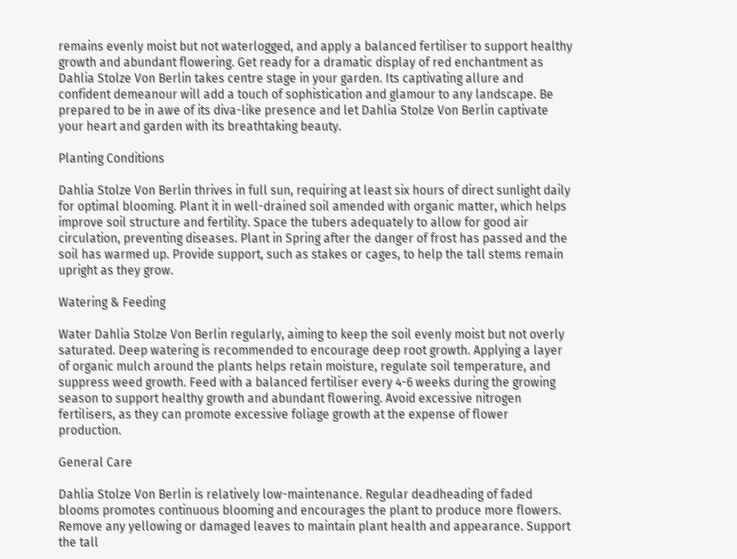remains evenly moist but not waterlogged, and apply a balanced fertiliser to support healthy growth and abundant flowering. Get ready for a dramatic display of red enchantment as Dahlia Stolze Von Berlin takes centre stage in your garden. Its captivating allure and confident demeanour will add a touch of sophistication and glamour to any landscape. Be prepared to be in awe of its diva-like presence and let Dahlia Stolze Von Berlin captivate your heart and garden with its breathtaking beauty.

Planting Conditions

Dahlia Stolze Von Berlin thrives in full sun, requiring at least six hours of direct sunlight daily for optimal blooming. Plant it in well-drained soil amended with organic matter, which helps improve soil structure and fertility. Space the tubers adequately to allow for good air circulation, preventing diseases. Plant in Spring after the danger of frost has passed and the soil has warmed up. Provide support, such as stakes or cages, to help the tall stems remain upright as they grow.

Watering & Feeding

Water Dahlia Stolze Von Berlin regularly, aiming to keep the soil evenly moist but not overly saturated. Deep watering is recommended to encourage deep root growth. Applying a layer of organic mulch around the plants helps retain moisture, regulate soil temperature, and suppress weed growth. Feed with a balanced fertiliser every 4-6 weeks during the growing season to support healthy growth and abundant flowering. Avoid excessive nitrogen fertilisers, as they can promote excessive foliage growth at the expense of flower production.

General Care

Dahlia Stolze Von Berlin is relatively low-maintenance. Regular deadheading of faded blooms promotes continuous blooming and encourages the plant to produce more flowers. Remove any yellowing or damaged leaves to maintain plant health and appearance. Support the tall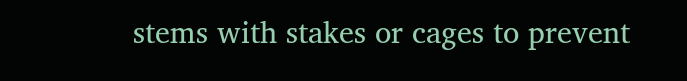stems with stakes or cages to prevent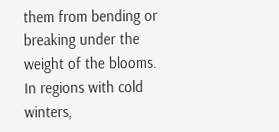them from bending or breaking under the weight of the blooms. In regions with cold winters,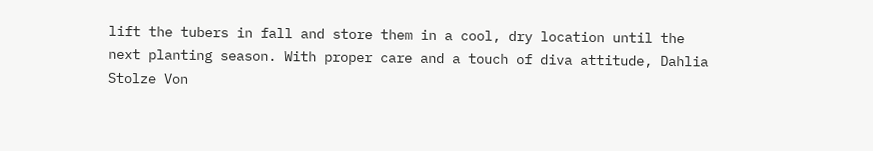lift the tubers in fall and store them in a cool, dry location until the next planting season. With proper care and a touch of diva attitude, Dahlia Stolze Von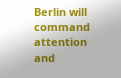Berlin will command attention and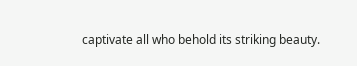captivate all who behold its striking beauty.